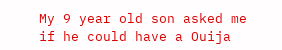My 9 year old son asked me if he could have a Ouija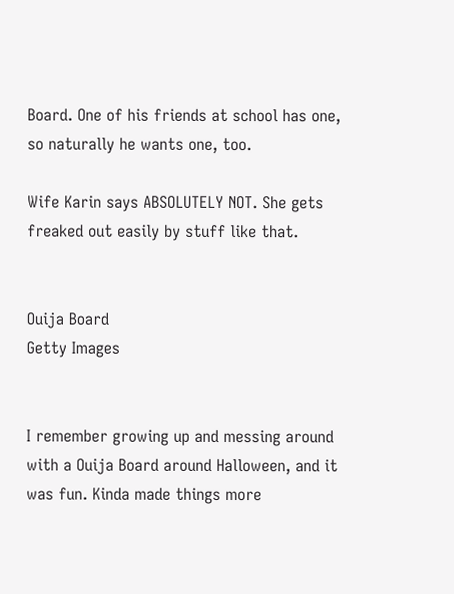Board. One of his friends at school has one, so naturally he wants one, too.

Wife Karin says ABSOLUTELY NOT. She gets freaked out easily by stuff like that.


Ouija Board
Getty Images


I remember growing up and messing around with a Ouija Board around Halloween, and it was fun. Kinda made things more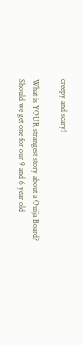creepy and scary!

What is YOUR strangest story about a Ouija Board? Should we get one for our 9 and 6 year old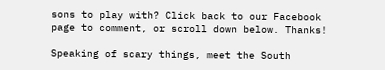sons to play with? Click back to our Facebook page to comment, or scroll down below. Thanks!

Speaking of scary things, meet the South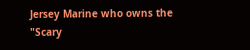Jersey Marine who owns the "Scary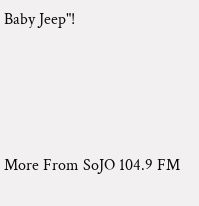Baby Jeep"!




More From SoJO 104.9 FM